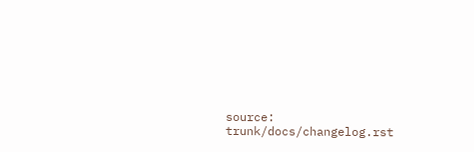source: trunk/docs/changelog.rst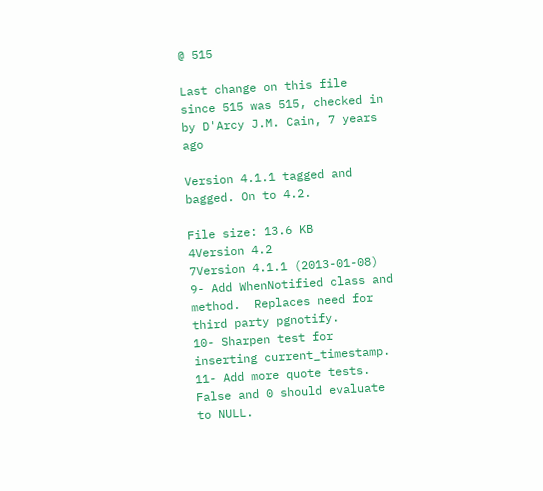@ 515

Last change on this file since 515 was 515, checked in by D'Arcy J.M. Cain, 7 years ago

Version 4.1.1 tagged and bagged. On to 4.2.

File size: 13.6 KB
4Version 4.2
7Version 4.1.1 (2013-01-08)
9- Add WhenNotified class and method.  Replaces need for third party pgnotify.
10- Sharpen test for inserting current_timestamp.
11- Add more quote tests.  False and 0 should evaluate to NULL.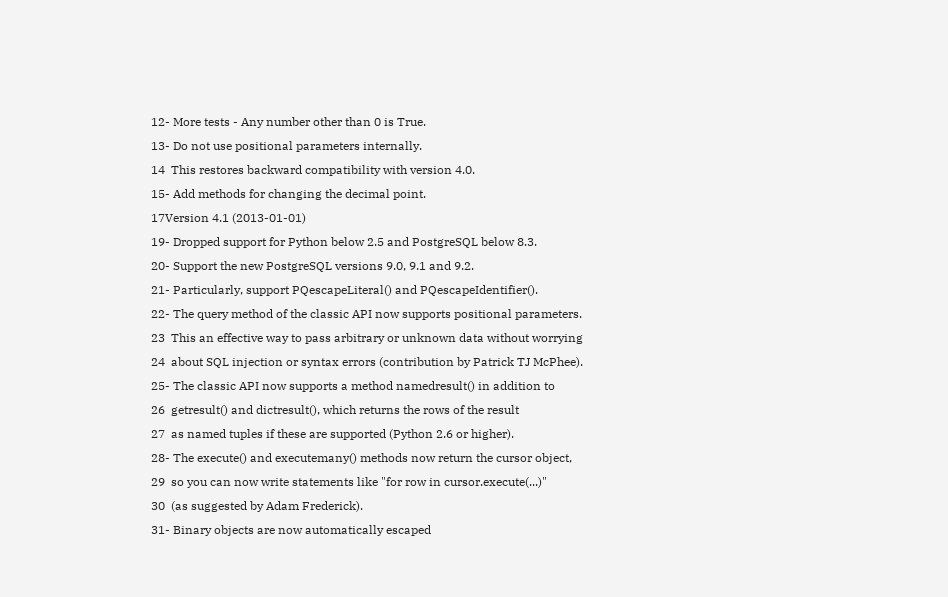12- More tests - Any number other than 0 is True.
13- Do not use positional parameters internally.
14  This restores backward compatibility with version 4.0.
15- Add methods for changing the decimal point.
17Version 4.1 (2013-01-01)
19- Dropped support for Python below 2.5 and PostgreSQL below 8.3.
20- Support the new PostgreSQL versions 9.0, 9.1 and 9.2.
21- Particularly, support PQescapeLiteral() and PQescapeIdentifier().
22- The query method of the classic API now supports positional parameters.
23  This an effective way to pass arbitrary or unknown data without worrying
24  about SQL injection or syntax errors (contribution by Patrick TJ McPhee).
25- The classic API now supports a method namedresult() in addition to
26  getresult() and dictresult(), which returns the rows of the result
27  as named tuples if these are supported (Python 2.6 or higher).
28- The execute() and executemany() methods now return the cursor object,
29  so you can now write statements like "for row in cursor.execute(...)"
30  (as suggested by Adam Frederick).
31- Binary objects are now automatically escaped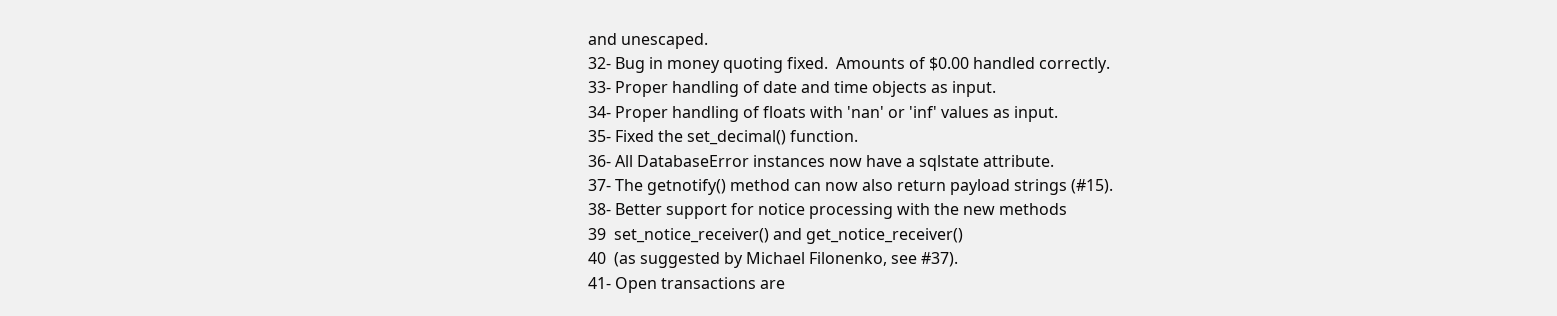and unescaped.
32- Bug in money quoting fixed.  Amounts of $0.00 handled correctly.
33- Proper handling of date and time objects as input.
34- Proper handling of floats with 'nan' or 'inf' values as input.
35- Fixed the set_decimal() function.
36- All DatabaseError instances now have a sqlstate attribute.
37- The getnotify() method can now also return payload strings (#15).
38- Better support for notice processing with the new methods
39  set_notice_receiver() and get_notice_receiver()
40  (as suggested by Michael Filonenko, see #37).
41- Open transactions are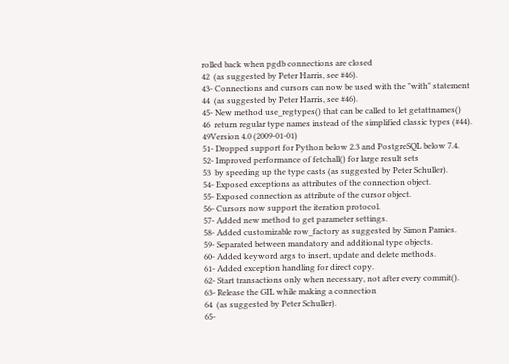rolled back when pgdb connections are closed
42  (as suggested by Peter Harris, see #46).
43- Connections and cursors can now be used with the "with" statement
44  (as suggested by Peter Harris, see #46).
45- New method use_regtypes() that can be called to let getattnames()
46  return regular type names instead of the simplified classic types (#44).
49Version 4.0 (2009-01-01)
51- Dropped support for Python below 2.3 and PostgreSQL below 7.4.
52- Improved performance of fetchall() for large result sets
53  by speeding up the type casts (as suggested by Peter Schuller).
54- Exposed exceptions as attributes of the connection object.
55- Exposed connection as attribute of the cursor object.
56- Cursors now support the iteration protocol.
57- Added new method to get parameter settings.
58- Added customizable row_factory as suggested by Simon Pamies.
59- Separated between mandatory and additional type objects.
60- Added keyword args to insert, update and delete methods.
61- Added exception handling for direct copy.
62- Start transactions only when necessary, not after every commit().
63- Release the GIL while making a connection
64  (as suggested by Peter Schuller).
65-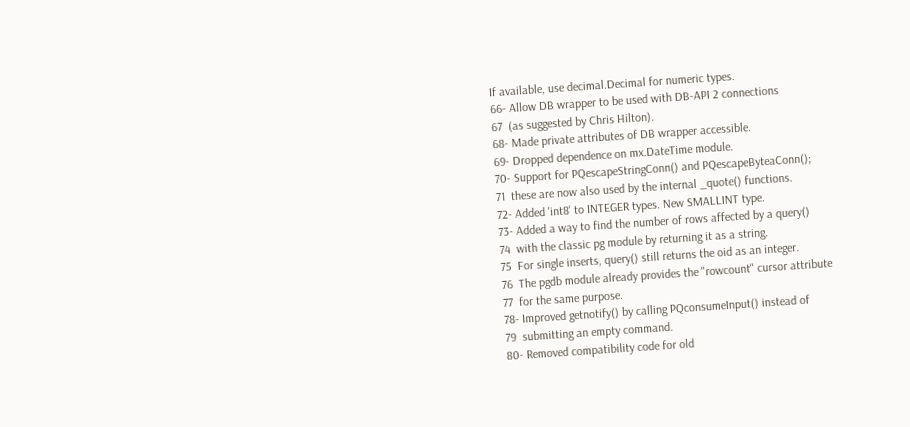If available, use decimal.Decimal for numeric types.
66- Allow DB wrapper to be used with DB-API 2 connections
67  (as suggested by Chris Hilton).
68- Made private attributes of DB wrapper accessible.
69- Dropped dependence on mx.DateTime module.
70- Support for PQescapeStringConn() and PQescapeByteaConn();
71  these are now also used by the internal _quote() functions.
72- Added 'int8' to INTEGER types. New SMALLINT type.
73- Added a way to find the number of rows affected by a query()
74  with the classic pg module by returning it as a string.
75  For single inserts, query() still returns the oid as an integer.
76  The pgdb module already provides the "rowcount" cursor attribute
77  for the same purpose.
78- Improved getnotify() by calling PQconsumeInput() instead of
79  submitting an empty command.
80- Removed compatibility code for old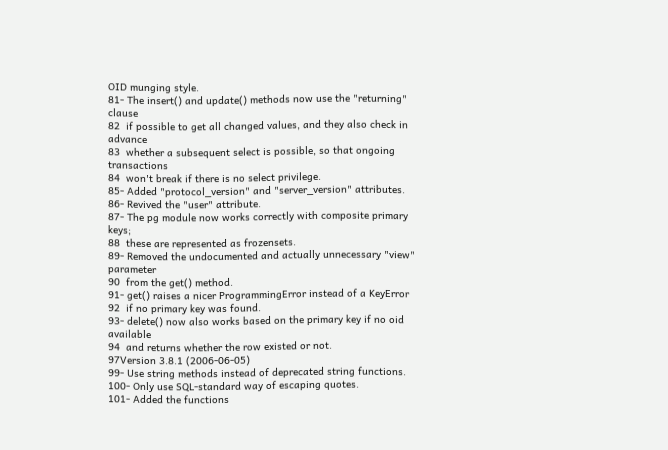OID munging style.
81- The insert() and update() methods now use the "returning" clause
82  if possible to get all changed values, and they also check in advance
83  whether a subsequent select is possible, so that ongoing transactions
84  won't break if there is no select privilege.
85- Added "protocol_version" and "server_version" attributes.
86- Revived the "user" attribute.
87- The pg module now works correctly with composite primary keys;
88  these are represented as frozensets.
89- Removed the undocumented and actually unnecessary "view" parameter
90  from the get() method.
91- get() raises a nicer ProgrammingError instead of a KeyError
92  if no primary key was found.
93- delete() now also works based on the primary key if no oid available
94  and returns whether the row existed or not.
97Version 3.8.1 (2006-06-05)
99- Use string methods instead of deprecated string functions.
100- Only use SQL-standard way of escaping quotes.
101- Added the functions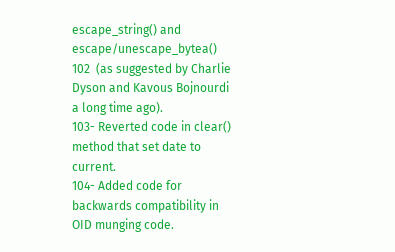escape_string() and escape/unescape_bytea()
102  (as suggested by Charlie Dyson and Kavous Bojnourdi a long time ago).
103- Reverted code in clear() method that set date to current.
104- Added code for backwards compatibility in OID munging code.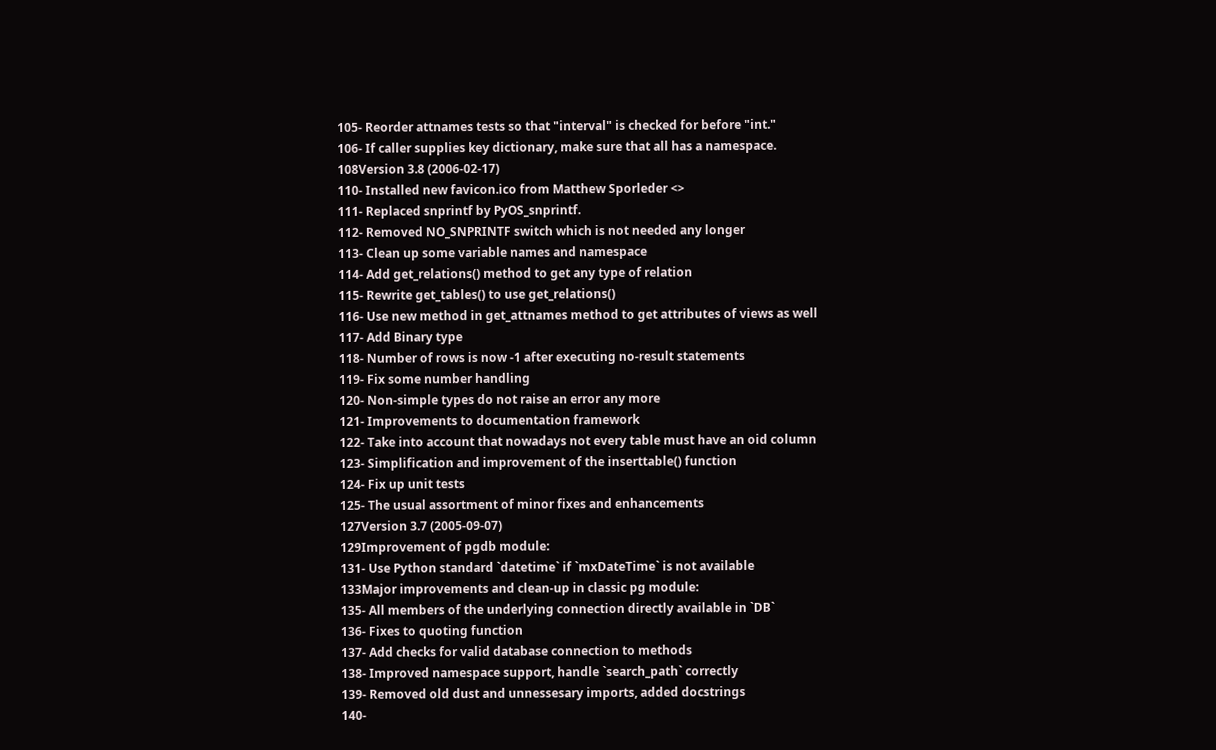105- Reorder attnames tests so that "interval" is checked for before "int."
106- If caller supplies key dictionary, make sure that all has a namespace.
108Version 3.8 (2006-02-17)
110- Installed new favicon.ico from Matthew Sporleder <>
111- Replaced snprintf by PyOS_snprintf.
112- Removed NO_SNPRINTF switch which is not needed any longer
113- Clean up some variable names and namespace
114- Add get_relations() method to get any type of relation
115- Rewrite get_tables() to use get_relations()
116- Use new method in get_attnames method to get attributes of views as well
117- Add Binary type
118- Number of rows is now -1 after executing no-result statements
119- Fix some number handling
120- Non-simple types do not raise an error any more
121- Improvements to documentation framework
122- Take into account that nowadays not every table must have an oid column
123- Simplification and improvement of the inserttable() function
124- Fix up unit tests
125- The usual assortment of minor fixes and enhancements
127Version 3.7 (2005-09-07)
129Improvement of pgdb module:
131- Use Python standard `datetime` if `mxDateTime` is not available
133Major improvements and clean-up in classic pg module:
135- All members of the underlying connection directly available in `DB`
136- Fixes to quoting function
137- Add checks for valid database connection to methods
138- Improved namespace support, handle `search_path` correctly
139- Removed old dust and unnessesary imports, added docstrings
140-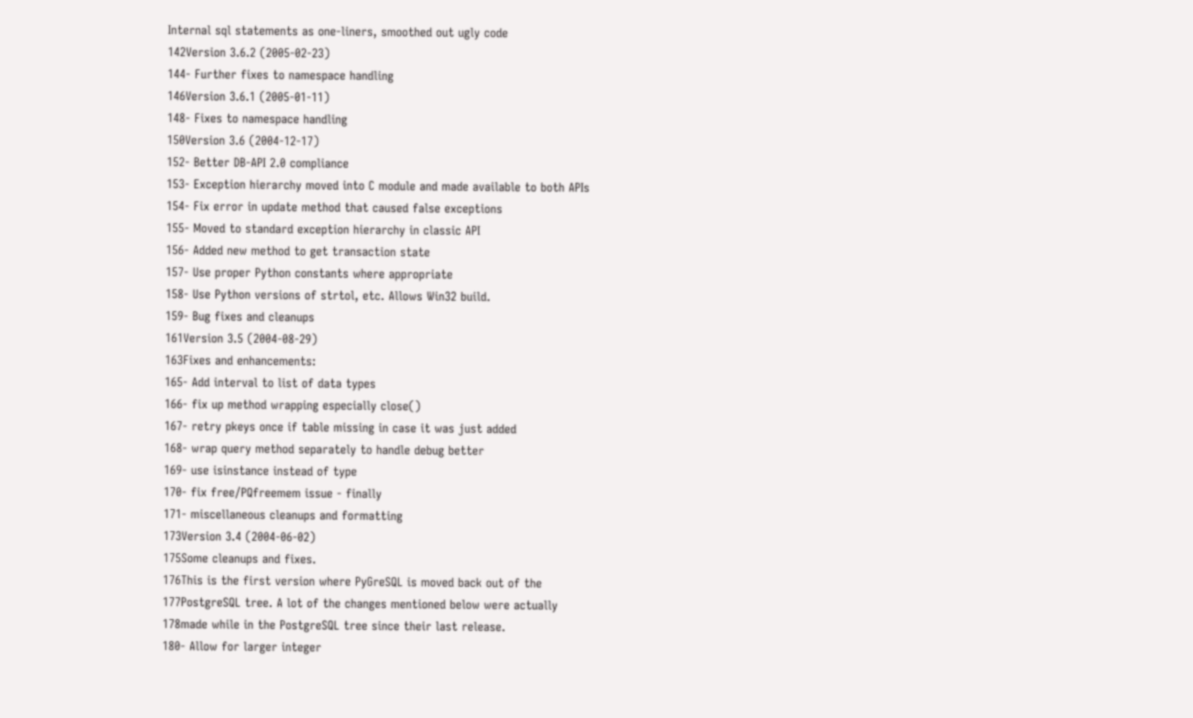Internal sql statements as one-liners, smoothed out ugly code
142Version 3.6.2 (2005-02-23)
144- Further fixes to namespace handling
146Version 3.6.1 (2005-01-11)
148- Fixes to namespace handling
150Version 3.6 (2004-12-17)
152- Better DB-API 2.0 compliance
153- Exception hierarchy moved into C module and made available to both APIs
154- Fix error in update method that caused false exceptions
155- Moved to standard exception hierarchy in classic API
156- Added new method to get transaction state
157- Use proper Python constants where appropriate
158- Use Python versions of strtol, etc. Allows Win32 build.
159- Bug fixes and cleanups
161Version 3.5 (2004-08-29)
163Fixes and enhancements:
165- Add interval to list of data types
166- fix up method wrapping especially close()
167- retry pkeys once if table missing in case it was just added
168- wrap query method separately to handle debug better
169- use isinstance instead of type
170- fix free/PQfreemem issue - finally
171- miscellaneous cleanups and formatting
173Version 3.4 (2004-06-02)
175Some cleanups and fixes.
176This is the first version where PyGreSQL is moved back out of the
177PostgreSQL tree. A lot of the changes mentioned below were actually
178made while in the PostgreSQL tree since their last release.
180- Allow for larger integer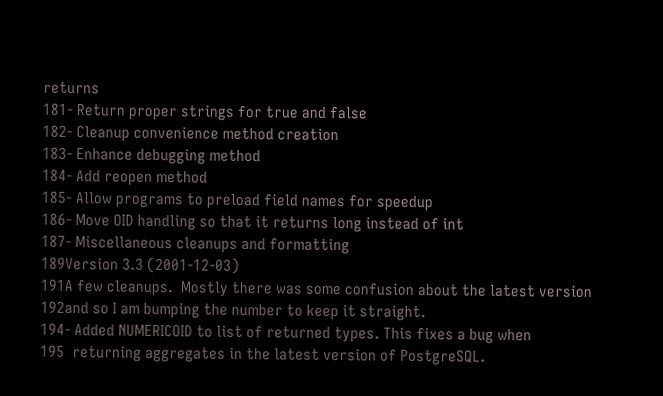returns
181- Return proper strings for true and false
182- Cleanup convenience method creation
183- Enhance debugging method
184- Add reopen method
185- Allow programs to preload field names for speedup
186- Move OID handling so that it returns long instead of int
187- Miscellaneous cleanups and formatting
189Version 3.3 (2001-12-03)
191A few cleanups.  Mostly there was some confusion about the latest version
192and so I am bumping the number to keep it straight.
194- Added NUMERICOID to list of returned types. This fixes a bug when
195  returning aggregates in the latest version of PostgreSQL.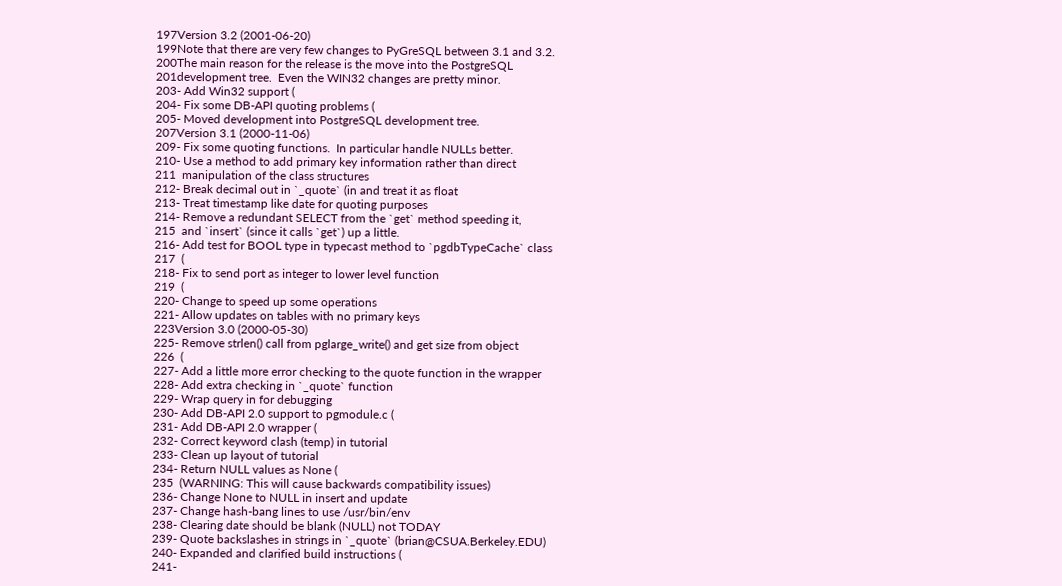197Version 3.2 (2001-06-20)
199Note that there are very few changes to PyGreSQL between 3.1 and 3.2.
200The main reason for the release is the move into the PostgreSQL
201development tree.  Even the WIN32 changes are pretty minor.
203- Add Win32 support (
204- Fix some DB-API quoting problems (
205- Moved development into PostgreSQL development tree.
207Version 3.1 (2000-11-06)
209- Fix some quoting functions.  In particular handle NULLs better.
210- Use a method to add primary key information rather than direct
211  manipulation of the class structures
212- Break decimal out in `_quote` (in and treat it as float
213- Treat timestamp like date for quoting purposes
214- Remove a redundant SELECT from the `get` method speeding it,
215  and `insert` (since it calls `get`) up a little.
216- Add test for BOOL type in typecast method to `pgdbTypeCache` class
217  (
218- Fix to send port as integer to lower level function
219  (
220- Change to speed up some operations
221- Allow updates on tables with no primary keys
223Version 3.0 (2000-05-30)
225- Remove strlen() call from pglarge_write() and get size from object
226  (
227- Add a little more error checking to the quote function in the wrapper
228- Add extra checking in `_quote` function
229- Wrap query in for debugging
230- Add DB-API 2.0 support to pgmodule.c (
231- Add DB-API 2.0 wrapper (
232- Correct keyword clash (temp) in tutorial
233- Clean up layout of tutorial
234- Return NULL values as None (
235  (WARNING: This will cause backwards compatibility issues)
236- Change None to NULL in insert and update
237- Change hash-bang lines to use /usr/bin/env
238- Clearing date should be blank (NULL) not TODAY
239- Quote backslashes in strings in `_quote` (brian@CSUA.Berkeley.EDU)
240- Expanded and clarified build instructions (
241-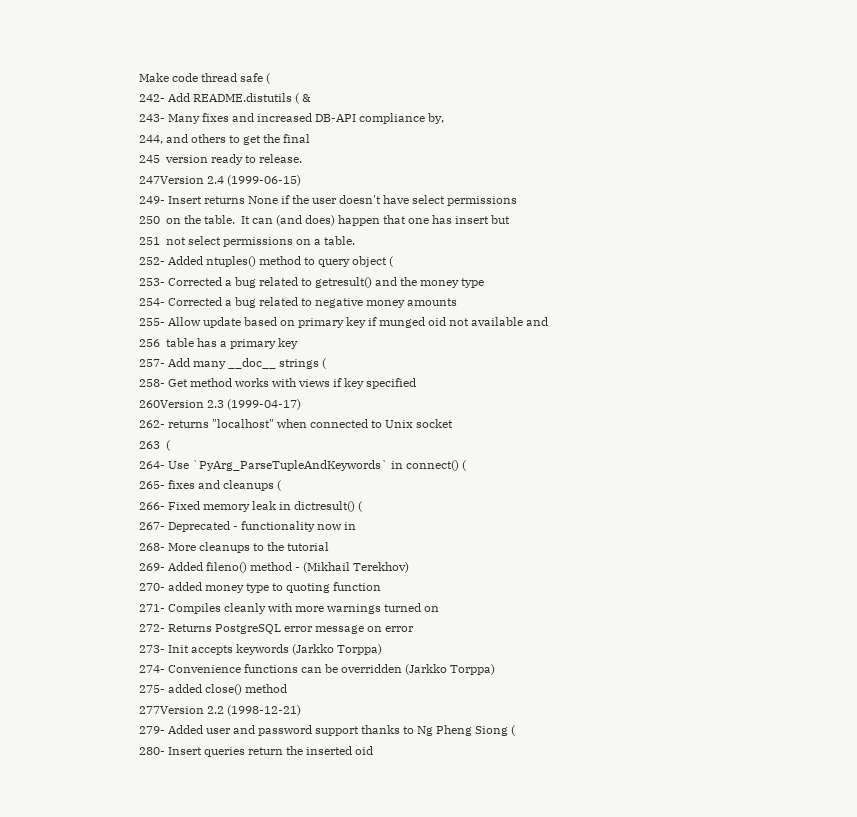Make code thread safe (
242- Add README.distutils ( &
243- Many fixes and increased DB-API compliance by,
244, and others to get the final
245  version ready to release.
247Version 2.4 (1999-06-15)
249- Insert returns None if the user doesn't have select permissions
250  on the table.  It can (and does) happen that one has insert but
251  not select permissions on a table.
252- Added ntuples() method to query object (
253- Corrected a bug related to getresult() and the money type
254- Corrected a bug related to negative money amounts
255- Allow update based on primary key if munged oid not available and
256  table has a primary key
257- Add many __doc__ strings (
258- Get method works with views if key specified
260Version 2.3 (1999-04-17)
262- returns "localhost" when connected to Unix socket
263  (
264- Use `PyArg_ParseTupleAndKeywords` in connect() (
265- fixes and cleanups (
266- Fixed memory leak in dictresult() (
267- Deprecated - functionality now in
268- More cleanups to the tutorial
269- Added fileno() method - (Mikhail Terekhov)
270- added money type to quoting function
271- Compiles cleanly with more warnings turned on
272- Returns PostgreSQL error message on error
273- Init accepts keywords (Jarkko Torppa)
274- Convenience functions can be overridden (Jarkko Torppa)
275- added close() method
277Version 2.2 (1998-12-21)
279- Added user and password support thanks to Ng Pheng Siong (
280- Insert queries return the inserted oid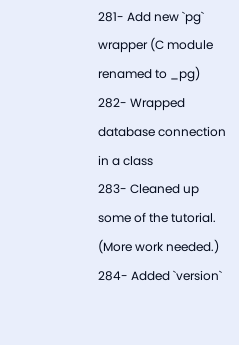281- Add new `pg` wrapper (C module renamed to _pg)
282- Wrapped database connection in a class
283- Cleaned up some of the tutorial.  (More work needed.)
284- Added `version`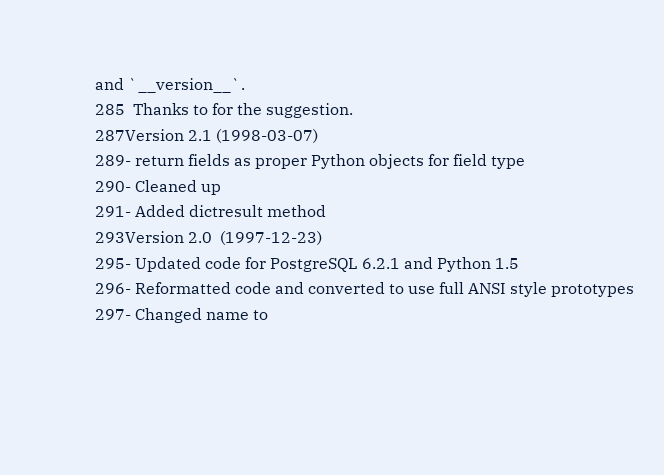and `__version__`.
285  Thanks to for the suggestion.
287Version 2.1 (1998-03-07)
289- return fields as proper Python objects for field type
290- Cleaned up
291- Added dictresult method
293Version 2.0  (1997-12-23)
295- Updated code for PostgreSQL 6.2.1 and Python 1.5
296- Reformatted code and converted to use full ANSI style prototypes
297- Changed name to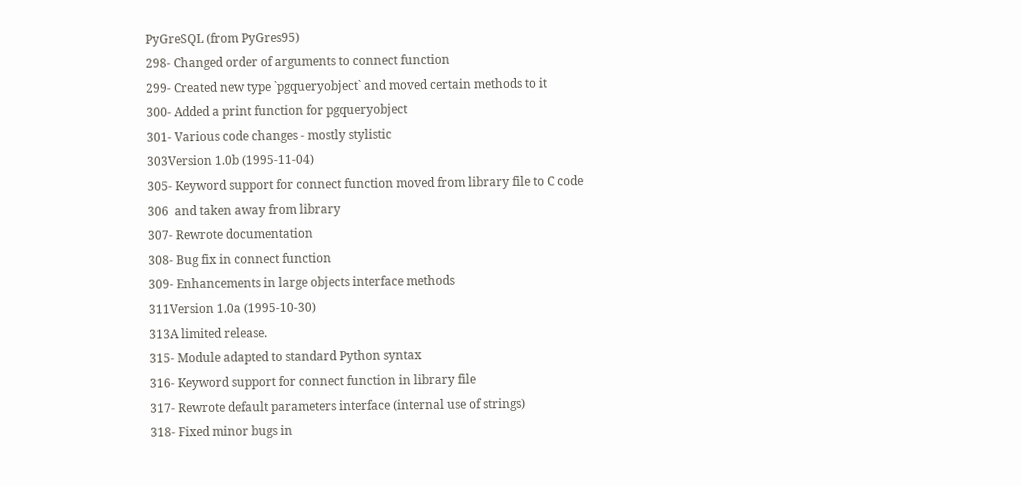PyGreSQL (from PyGres95)
298- Changed order of arguments to connect function
299- Created new type `pgqueryobject` and moved certain methods to it
300- Added a print function for pgqueryobject
301- Various code changes - mostly stylistic
303Version 1.0b (1995-11-04)
305- Keyword support for connect function moved from library file to C code
306  and taken away from library
307- Rewrote documentation
308- Bug fix in connect function
309- Enhancements in large objects interface methods
311Version 1.0a (1995-10-30)
313A limited release.
315- Module adapted to standard Python syntax
316- Keyword support for connect function in library file
317- Rewrote default parameters interface (internal use of strings)
318- Fixed minor bugs in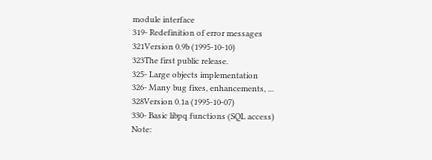module interface
319- Redefinition of error messages
321Version 0.9b (1995-10-10)
323The first public release.
325- Large objects implementation
326- Many bug fixes, enhancements, ...
328Version 0.1a (1995-10-07)
330- Basic libpq functions (SQL access)
Note: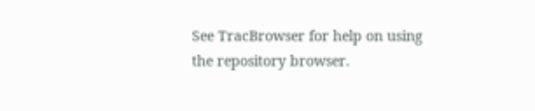See TracBrowser for help on using the repository browser.